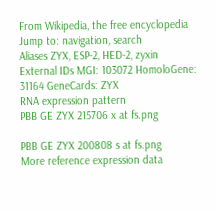From Wikipedia, the free encyclopedia
Jump to: navigation, search
Aliases ZYX, ESP-2, HED-2, zyxin
External IDs MGI: 103072 HomoloGene: 31164 GeneCards: ZYX
RNA expression pattern
PBB GE ZYX 215706 x at fs.png

PBB GE ZYX 200808 s at fs.png
More reference expression data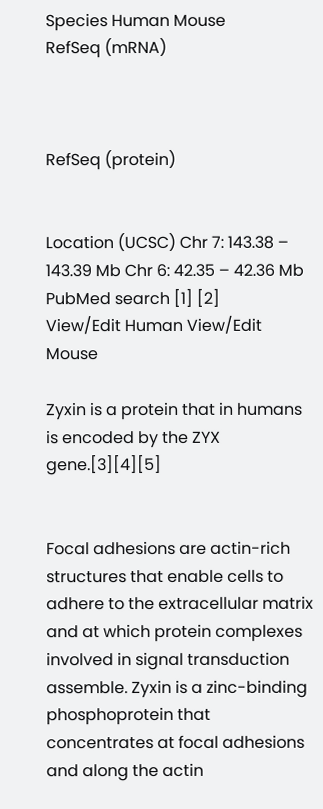Species Human Mouse
RefSeq (mRNA)



RefSeq (protein)


Location (UCSC) Chr 7: 143.38 – 143.39 Mb Chr 6: 42.35 – 42.36 Mb
PubMed search [1] [2]
View/Edit Human View/Edit Mouse

Zyxin is a protein that in humans is encoded by the ZYX gene.[3][4][5]


Focal adhesions are actin-rich structures that enable cells to adhere to the extracellular matrix and at which protein complexes involved in signal transduction assemble. Zyxin is a zinc-binding phosphoprotein that concentrates at focal adhesions and along the actin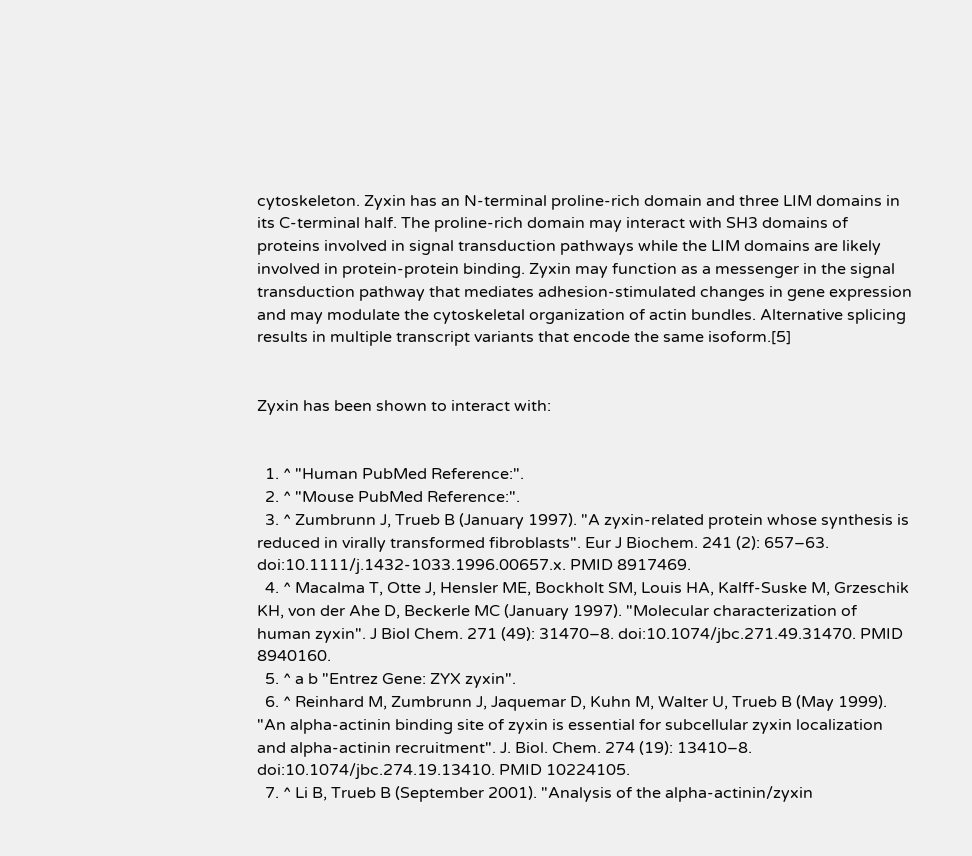cytoskeleton. Zyxin has an N-terminal proline-rich domain and three LIM domains in its C-terminal half. The proline-rich domain may interact with SH3 domains of proteins involved in signal transduction pathways while the LIM domains are likely involved in protein-protein binding. Zyxin may function as a messenger in the signal transduction pathway that mediates adhesion-stimulated changes in gene expression and may modulate the cytoskeletal organization of actin bundles. Alternative splicing results in multiple transcript variants that encode the same isoform.[5]


Zyxin has been shown to interact with:


  1. ^ "Human PubMed Reference:".
  2. ^ "Mouse PubMed Reference:".
  3. ^ Zumbrunn J, Trueb B (January 1997). "A zyxin-related protein whose synthesis is reduced in virally transformed fibroblasts". Eur J Biochem. 241 (2): 657–63. doi:10.1111/j.1432-1033.1996.00657.x. PMID 8917469.
  4. ^ Macalma T, Otte J, Hensler ME, Bockholt SM, Louis HA, Kalff-Suske M, Grzeschik KH, von der Ahe D, Beckerle MC (January 1997). "Molecular characterization of human zyxin". J Biol Chem. 271 (49): 31470–8. doi:10.1074/jbc.271.49.31470. PMID 8940160.
  5. ^ a b "Entrez Gene: ZYX zyxin".
  6. ^ Reinhard M, Zumbrunn J, Jaquemar D, Kuhn M, Walter U, Trueb B (May 1999). "An alpha-actinin binding site of zyxin is essential for subcellular zyxin localization and alpha-actinin recruitment". J. Biol. Chem. 274 (19): 13410–8. doi:10.1074/jbc.274.19.13410. PMID 10224105.
  7. ^ Li B, Trueb B (September 2001). "Analysis of the alpha-actinin/zyxin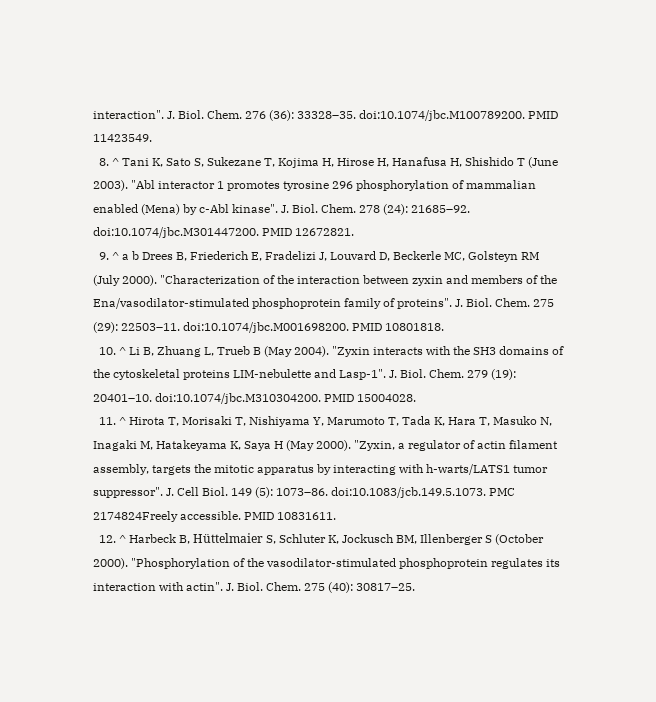interaction". J. Biol. Chem. 276 (36): 33328–35. doi:10.1074/jbc.M100789200. PMID 11423549.
  8. ^ Tani K, Sato S, Sukezane T, Kojima H, Hirose H, Hanafusa H, Shishido T (June 2003). "Abl interactor 1 promotes tyrosine 296 phosphorylation of mammalian enabled (Mena) by c-Abl kinase". J. Biol. Chem. 278 (24): 21685–92. doi:10.1074/jbc.M301447200. PMID 12672821.
  9. ^ a b Drees B, Friederich E, Fradelizi J, Louvard D, Beckerle MC, Golsteyn RM (July 2000). "Characterization of the interaction between zyxin and members of the Ena/vasodilator-stimulated phosphoprotein family of proteins". J. Biol. Chem. 275 (29): 22503–11. doi:10.1074/jbc.M001698200. PMID 10801818.
  10. ^ Li B, Zhuang L, Trueb B (May 2004). "Zyxin interacts with the SH3 domains of the cytoskeletal proteins LIM-nebulette and Lasp-1". J. Biol. Chem. 279 (19): 20401–10. doi:10.1074/jbc.M310304200. PMID 15004028.
  11. ^ Hirota T, Morisaki T, Nishiyama Y, Marumoto T, Tada K, Hara T, Masuko N, Inagaki M, Hatakeyama K, Saya H (May 2000). "Zyxin, a regulator of actin filament assembly, targets the mitotic apparatus by interacting with h-warts/LATS1 tumor suppressor". J. Cell Biol. 149 (5): 1073–86. doi:10.1083/jcb.149.5.1073. PMC 2174824Freely accessible. PMID 10831611.
  12. ^ Harbeck B, Hüttelmaier S, Schluter K, Jockusch BM, Illenberger S (October 2000). "Phosphorylation of the vasodilator-stimulated phosphoprotein regulates its interaction with actin". J. Biol. Chem. 275 (40): 30817–25.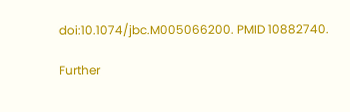doi:10.1074/jbc.M005066200. PMID 10882740.

Further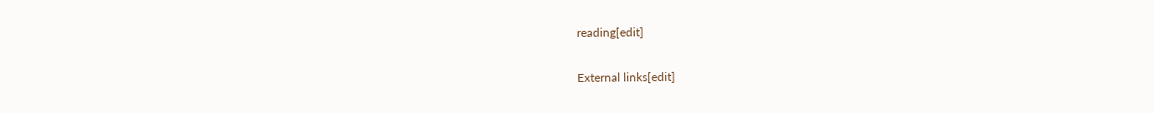reading[edit]

External links[edit]